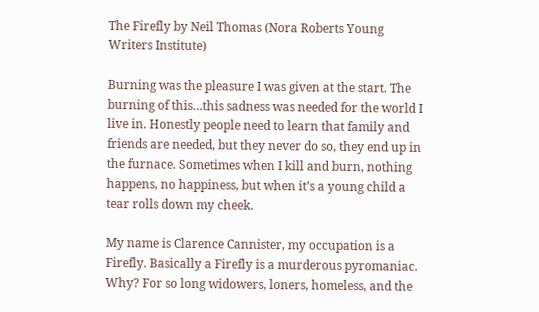The Firefly by Neil Thomas (Nora Roberts Young Writers Institute)

Burning was the pleasure I was given at the start. The burning of this…this sadness was needed for the world I live in. Honestly people need to learn that family and friends are needed, but they never do so, they end up in the furnace. Sometimes when I kill and burn, nothing happens, no happiness, but when it’s a young child a tear rolls down my cheek.

My name is Clarence Cannister, my occupation is a Firefly. Basically a Firefly is a murderous pyromaniac. Why? For so long widowers, loners, homeless, and the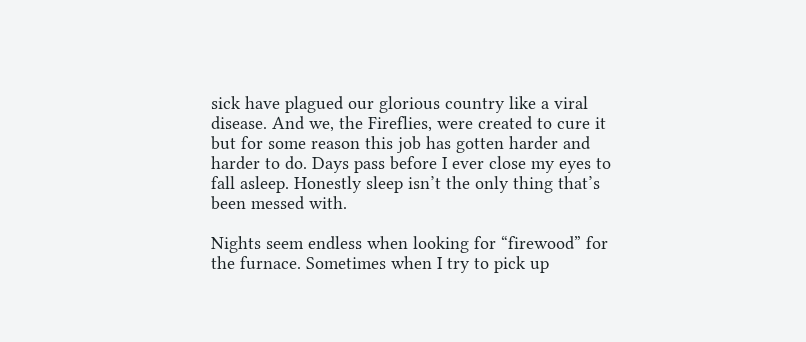sick have plagued our glorious country like a viral disease. And we, the Fireflies, were created to cure it but for some reason this job has gotten harder and harder to do. Days pass before I ever close my eyes to fall asleep. Honestly sleep isn’t the only thing that’s been messed with.

Nights seem endless when looking for “firewood” for the furnace. Sometimes when I try to pick up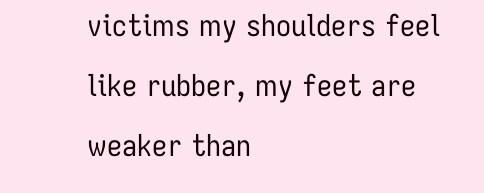victims my shoulders feel like rubber, my feet are weaker than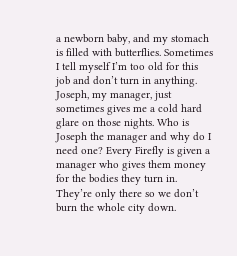a newborn baby, and my stomach is filled with butterflies. Sometimes I tell myself I’m too old for this job and don’t turn in anything. Joseph, my manager, just sometimes gives me a cold hard glare on those nights. Who is Joseph the manager and why do I need one? Every Firefly is given a manager who gives them money for the bodies they turn in. They’re only there so we don’t burn the whole city down.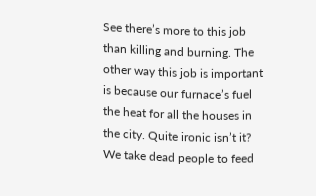See there’s more to this job than killing and burning. The other way this job is important is because our furnace’s fuel the heat for all the houses in the city. Quite ironic isn’t it? We take dead people to feed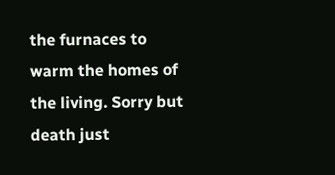the furnaces to warm the homes of the living. Sorry but death just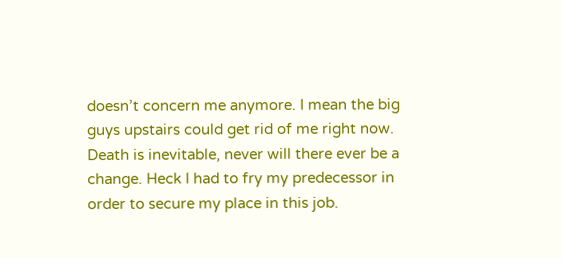doesn’t concern me anymore. I mean the big guys upstairs could get rid of me right now. Death is inevitable, never will there ever be a change. Heck I had to fry my predecessor in order to secure my place in this job.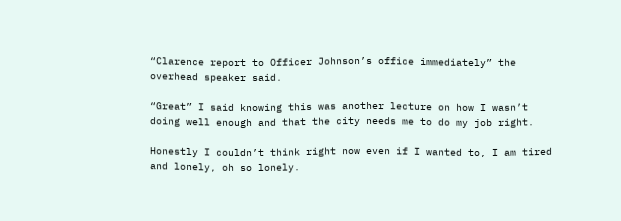“Clarence report to Officer Johnson’s office immediately” the overhead speaker said.

“Great” I said knowing this was another lecture on how I wasn’t doing well enough and that the city needs me to do my job right.

Honestly I couldn’t think right now even if I wanted to, I am tired and lonely, oh so lonely.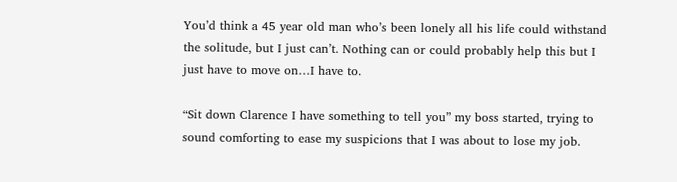You’d think a 45 year old man who’s been lonely all his life could withstand the solitude, but I just can’t. Nothing can or could probably help this but I just have to move on…I have to.

“Sit down Clarence I have something to tell you” my boss started, trying to sound comforting to ease my suspicions that I was about to lose my job.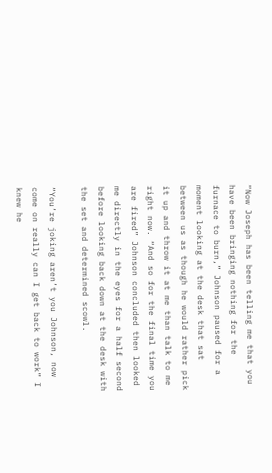“Now Joseph has been telling me that you have been bringing nothing for the furnace to burn,” Johnson paused for a moment looking at the desk that sat between us as though he would rather pick it up and throw it at me than talk to me right now. “And so for the final time you are fired” Johnson concluded then looked me directly in the eyes for a half second before looking back down at the desk with the set and determined scowl.

“You’re joking aren’t you Johnson, now come on really can I get back to work” I knew he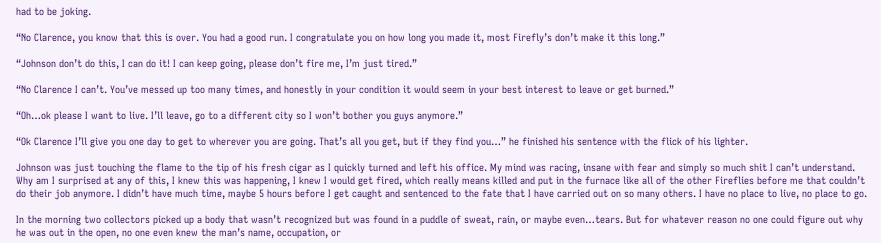had to be joking.

“No Clarence, you know that this is over. You had a good run. I congratulate you on how long you made it, most Firefly’s don’t make it this long.”

“Johnson don’t do this, I can do it! I can keep going, please don’t fire me, I’m just tired.”

“No Clarence I can’t. You’ve messed up too many times, and honestly in your condition it would seem in your best interest to leave or get burned.”

“Oh…ok please I want to live. I’ll leave, go to a different city so I won’t bother you guys anymore.”

“Ok Clarence I’ll give you one day to get to wherever you are going. That’s all you get, but if they find you…” he finished his sentence with the flick of his lighter.

Johnson was just touching the flame to the tip of his fresh cigar as I quickly turned and left his office. My mind was racing, insane with fear and simply so much shit I can’t understand. Why am I surprised at any of this, I knew this was happening, I knew I would get fired, which really means killed and put in the furnace like all of the other Fireflies before me that couldn’t do their job anymore. I didn’t have much time, maybe 5 hours before I get caught and sentenced to the fate that I have carried out on so many others. I have no place to live, no place to go.

In the morning two collectors picked up a body that wasn’t recognized but was found in a puddle of sweat, rain, or maybe even…tears. But for whatever reason no one could figure out why he was out in the open, no one even knew the man’s name, occupation, or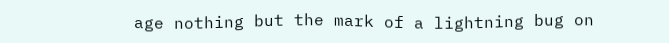age nothing but the mark of a lightning bug on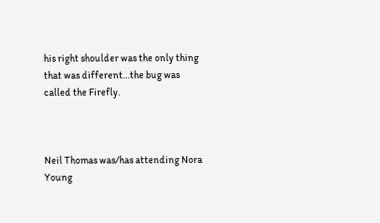his right shoulder was the only thing that was different…the bug was called the Firefly.



Neil Thomas was/has attending Nora Young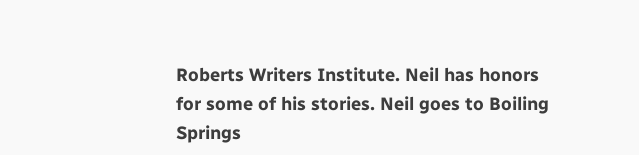Roberts Writers Institute. Neil has honors for some of his stories. Neil goes to Boiling Springs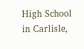High School in Carlisle,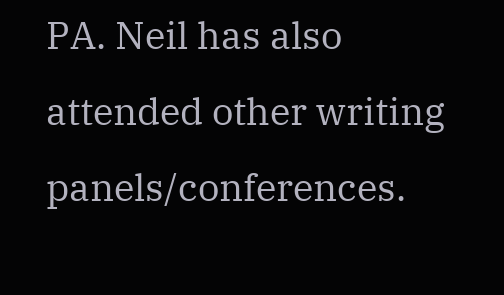PA. Neil has also attended other writing panels/conferences.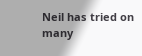Neil has tried on many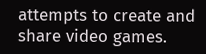attempts to create and share video games.